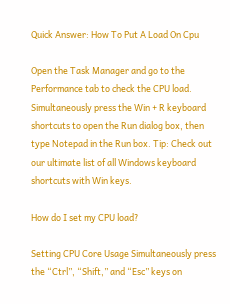Quick Answer: How To Put A Load On Cpu

Open the Task Manager and go to the Performance tab to check the CPU load. Simultaneously press the Win + R keyboard shortcuts to open the Run dialog box, then type Notepad in the Run box. Tip: Check out our ultimate list of all Windows keyboard shortcuts with Win keys.

How do I set my CPU load?

Setting CPU Core Usage Simultaneously press the “Ctrl”, “Shift,” and “Esc” keys on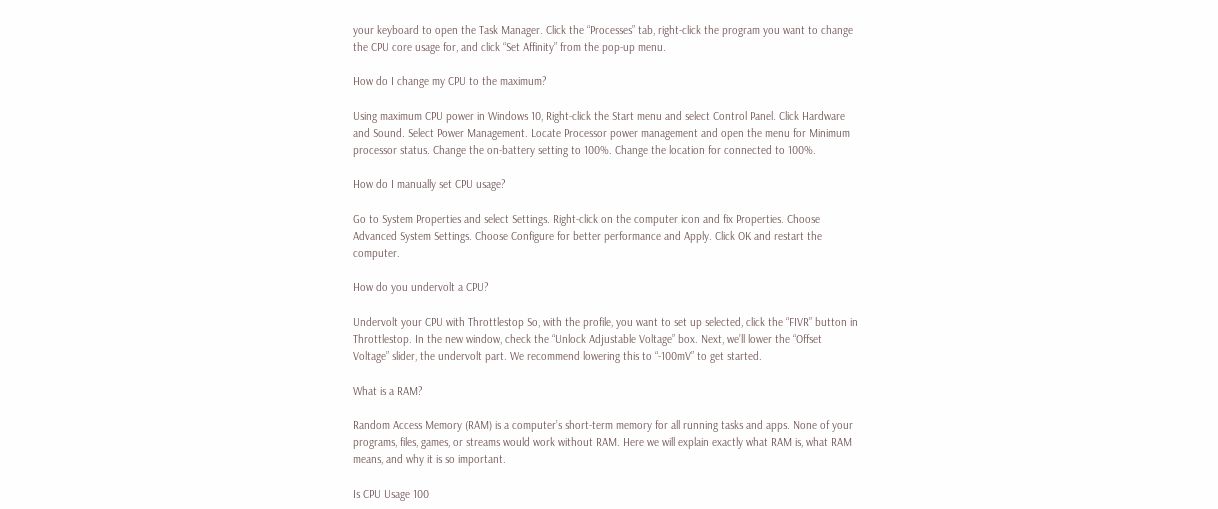your keyboard to open the Task Manager. Click the “Processes” tab, right-click the program you want to change the CPU core usage for, and click “Set Affinity” from the pop-up menu.

How do I change my CPU to the maximum?

Using maximum CPU power in Windows 10, Right-click the Start menu and select Control Panel. Click Hardware and Sound. Select Power Management. Locate Processor power management and open the menu for Minimum processor status. Change the on-battery setting to 100%. Change the location for connected to 100%.

How do I manually set CPU usage?

Go to System Properties and select Settings. Right-click on the computer icon and fix Properties. Choose Advanced System Settings. Choose Configure for better performance and Apply. Click OK and restart the computer.

How do you undervolt a CPU?

Undervolt your CPU with Throttlestop So, with the profile, you want to set up selected, click the “FIVR” button in Throttlestop. In the new window, check the “Unlock Adjustable Voltage” box. Next, we’ll lower the “Offset Voltage” slider, the undervolt part. We recommend lowering this to “-100mV” to get started.

What is a RAM?

Random Access Memory (RAM) is a computer’s short-term memory for all running tasks and apps. None of your programs, files, games, or streams would work without RAM. Here we will explain exactly what RAM is, what RAM means, and why it is so important.

Is CPU Usage 100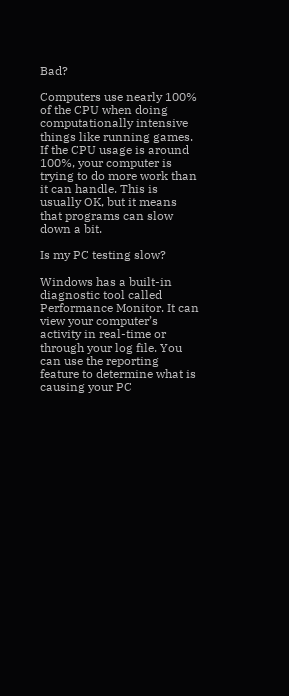Bad?

Computers use nearly 100% of the CPU when doing computationally intensive things like running games. If the CPU usage is around 100%, your computer is trying to do more work than it can handle. This is usually OK, but it means that programs can slow down a bit.

Is my PC testing slow?

Windows has a built-in diagnostic tool called Performance Monitor. It can view your computer’s activity in real-time or through your log file. You can use the reporting feature to determine what is causing your PC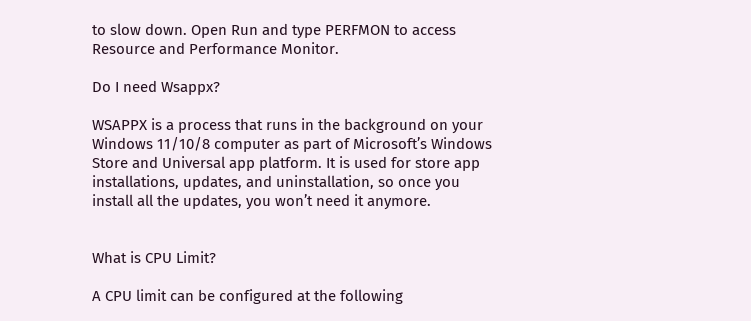to slow down. Open Run and type PERFMON to access Resource and Performance Monitor.

Do I need Wsappx?

WSAPPX is a process that runs in the background on your Windows 11/10/8 computer as part of Microsoft’s Windows Store and Universal app platform. It is used for store app installations, updates, and uninstallation, so once you install all the updates, you won’t need it anymore.


What is CPU Limit?

A CPU limit can be configured at the following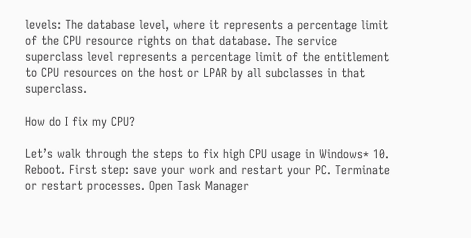levels: The database level, where it represents a percentage limit of the CPU resource rights on that database. The service superclass level represents a percentage limit of the entitlement to CPU resources on the host or LPAR by all subclasses in that superclass.

How do I fix my CPU?

Let’s walk through the steps to fix high CPU usage in Windows* 10. Reboot. First step: save your work and restart your PC. Terminate or restart processes. Open Task Manager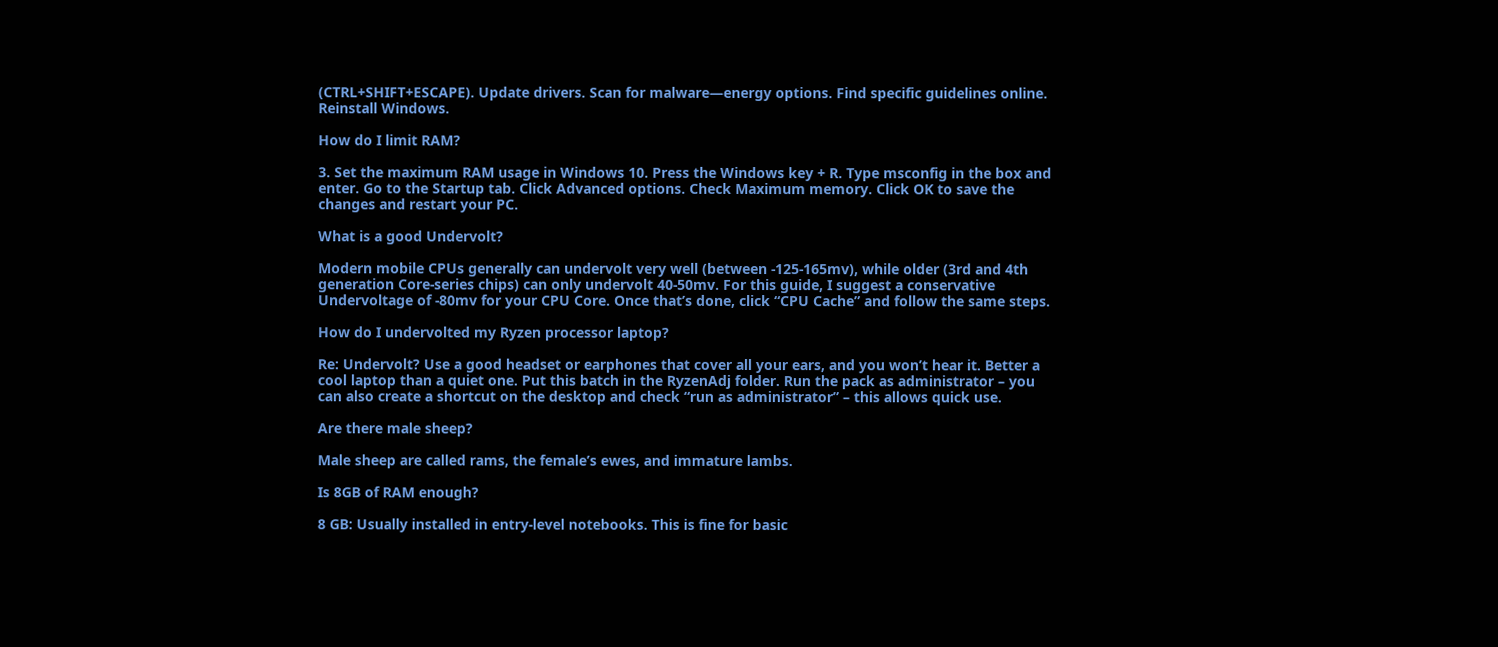(CTRL+SHIFT+ESCAPE). Update drivers. Scan for malware—energy options. Find specific guidelines online. Reinstall Windows.

How do I limit RAM?

3. Set the maximum RAM usage in Windows 10. Press the Windows key + R. Type msconfig in the box and enter. Go to the Startup tab. Click Advanced options. Check Maximum memory. Click OK to save the changes and restart your PC.

What is a good Undervolt?

Modern mobile CPUs generally can undervolt very well (between -125-165mv), while older (3rd and 4th generation Core-series chips) can only undervolt 40-50mv. For this guide, I suggest a conservative Undervoltage of -80mv for your CPU Core. Once that’s done, click “CPU Cache” and follow the same steps.

How do I undervolted my Ryzen processor laptop?

Re: Undervolt? Use a good headset or earphones that cover all your ears, and you won’t hear it. Better a cool laptop than a quiet one. Put this batch in the RyzenAdj folder. Run the pack as administrator – you can also create a shortcut on the desktop and check “run as administrator” – this allows quick use.

Are there male sheep?

Male sheep are called rams, the female’s ewes, and immature lambs.

Is 8GB of RAM enough?

8 GB: Usually installed in entry-level notebooks. This is fine for basic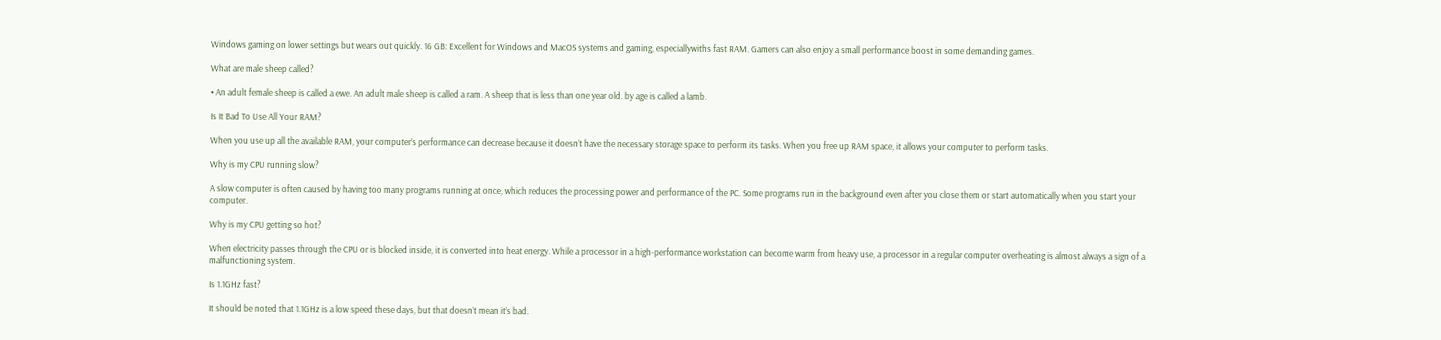Windows gaming on lower settings but wears out quickly. 16 GB: Excellent for Windows and MacOS systems and gaming, especiallywiths fast RAM. Gamers can also enjoy a small performance boost in some demanding games.

What are male sheep called?

• An adult female sheep is called a ewe. An adult male sheep is called a ram. A sheep that is less than one year old. by age is called a lamb.

Is It Bad To Use All Your RAM?

When you use up all the available RAM, your computer’s performance can decrease because it doesn’t have the necessary storage space to perform its tasks. When you free up RAM space, it allows your computer to perform tasks.

Why is my CPU running slow?

A slow computer is often caused by having too many programs running at once, which reduces the processing power and performance of the PC. Some programs run in the background even after you close them or start automatically when you start your computer.

Why is my CPU getting so hot?

When electricity passes through the CPU or is blocked inside, it is converted into heat energy. While a processor in a high-performance workstation can become warm from heavy use, a processor in a regular computer overheating is almost always a sign of a malfunctioning system.

Is 1.1GHz fast?

It should be noted that 1.1GHz is a low speed these days, but that doesn’t mean it’s bad.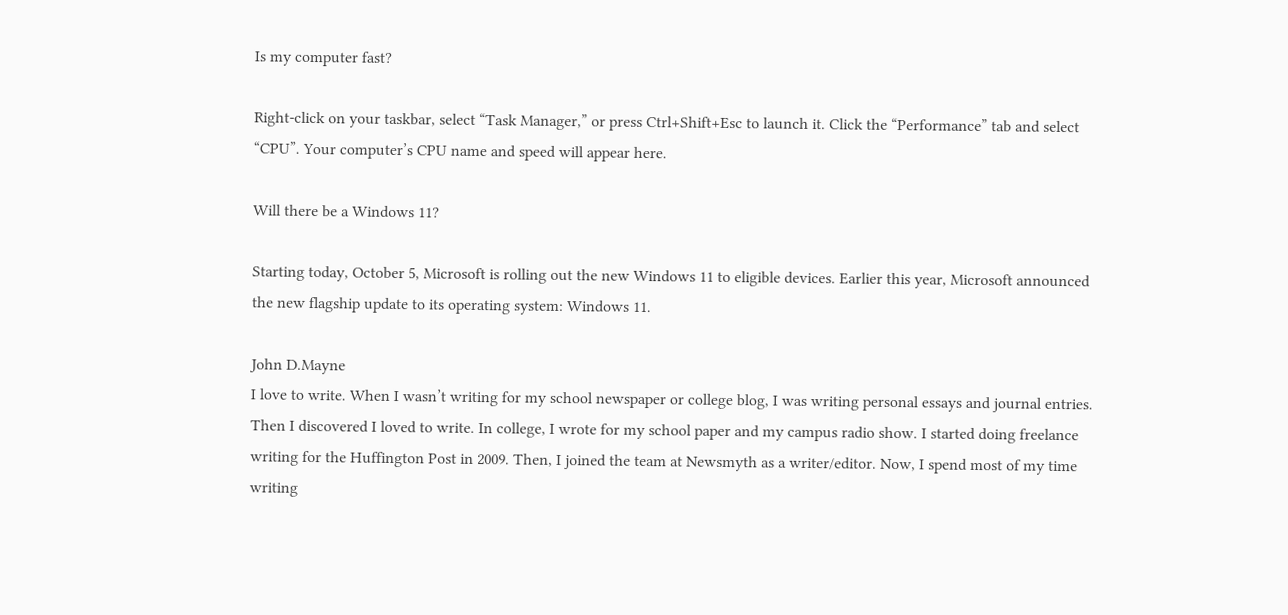Is my computer fast?

Right-click on your taskbar, select “Task Manager,” or press Ctrl+Shift+Esc to launch it. Click the “Performance” tab and select “CPU”. Your computer’s CPU name and speed will appear here.

Will there be a Windows 11?

Starting today, October 5, Microsoft is rolling out the new Windows 11 to eligible devices. Earlier this year, Microsoft announced the new flagship update to its operating system: Windows 11.

John D.Mayne
I love to write. When I wasn’t writing for my school newspaper or college blog, I was writing personal essays and journal entries. Then I discovered I loved to write. In college, I wrote for my school paper and my campus radio show. I started doing freelance writing for the Huffington Post in 2009. Then, I joined the team at Newsmyth as a writer/editor. Now, I spend most of my time writing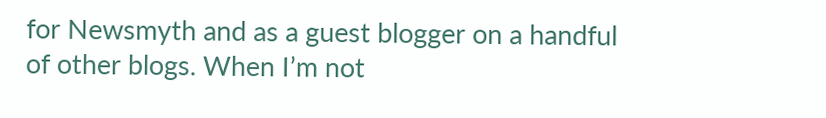for Newsmyth and as a guest blogger on a handful of other blogs. When I’m not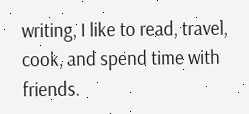writing, I like to read, travel, cook, and spend time with friends.